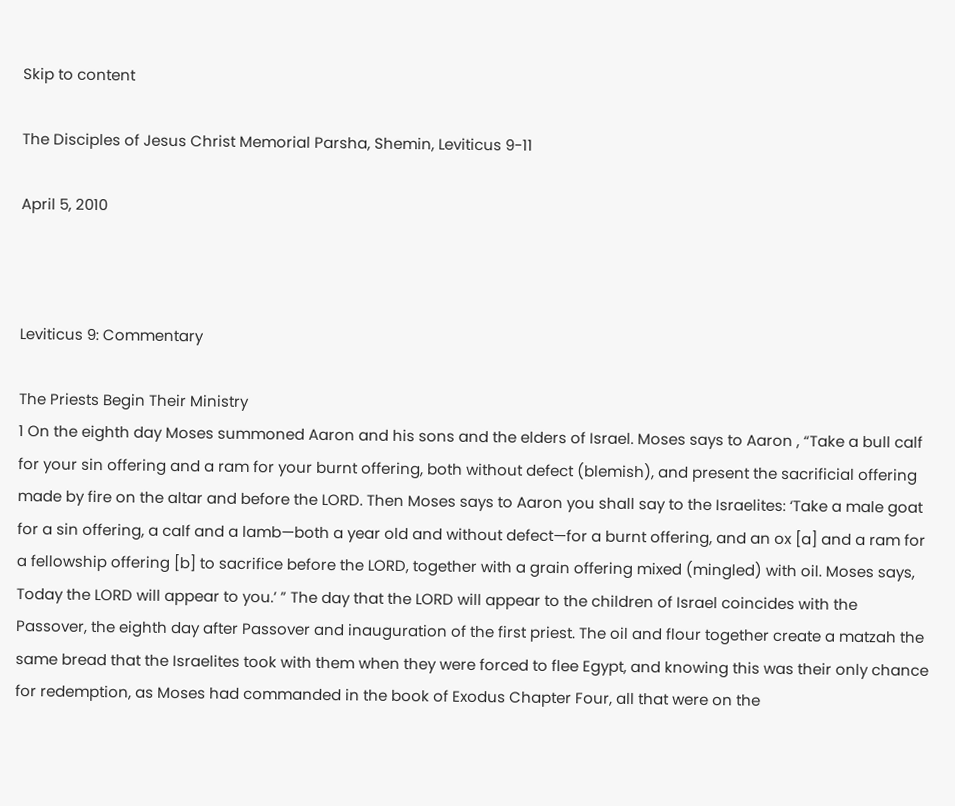Skip to content

The Disciples of Jesus Christ Memorial Parsha, Shemin, Leviticus 9-11

April 5, 2010



Leviticus 9: Commentary

The Priests Begin Their Ministry
1 On the eighth day Moses summoned Aaron and his sons and the elders of Israel. Moses says to Aaron , “Take a bull calf for your sin offering and a ram for your burnt offering, both without defect (blemish), and present the sacrificial offering made by fire on the altar and before the LORD. Then Moses says to Aaron you shall say to the Israelites: ‘Take a male goat for a sin offering, a calf and a lamb—both a year old and without defect—for a burnt offering, and an ox [a] and a ram for a fellowship offering [b] to sacrifice before the LORD, together with a grain offering mixed (mingled) with oil. Moses says, Today the LORD will appear to you.’ ” The day that the LORD will appear to the children of Israel coincides with the Passover, the eighth day after Passover and inauguration of the first priest. The oil and flour together create a matzah the same bread that the Israelites took with them when they were forced to flee Egypt, and knowing this was their only chance for redemption, as Moses had commanded in the book of Exodus Chapter Four, all that were on the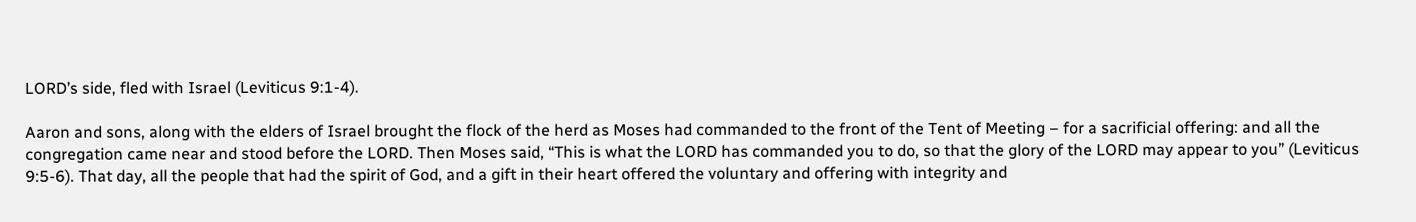LORD’s side, fled with Israel (Leviticus 9:1-4).

Aaron and sons, along with the elders of Israel brought the flock of the herd as Moses had commanded to the front of the Tent of Meeting – for a sacrificial offering: and all the congregation came near and stood before the LORD. Then Moses said, “This is what the LORD has commanded you to do, so that the glory of the LORD may appear to you” (Leviticus 9:5-6). That day, all the people that had the spirit of God, and a gift in their heart offered the voluntary and offering with integrity and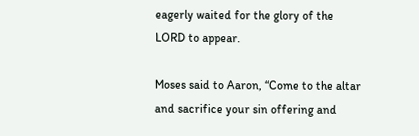eagerly waited for the glory of the LORD to appear.

Moses said to Aaron, “Come to the altar and sacrifice your sin offering and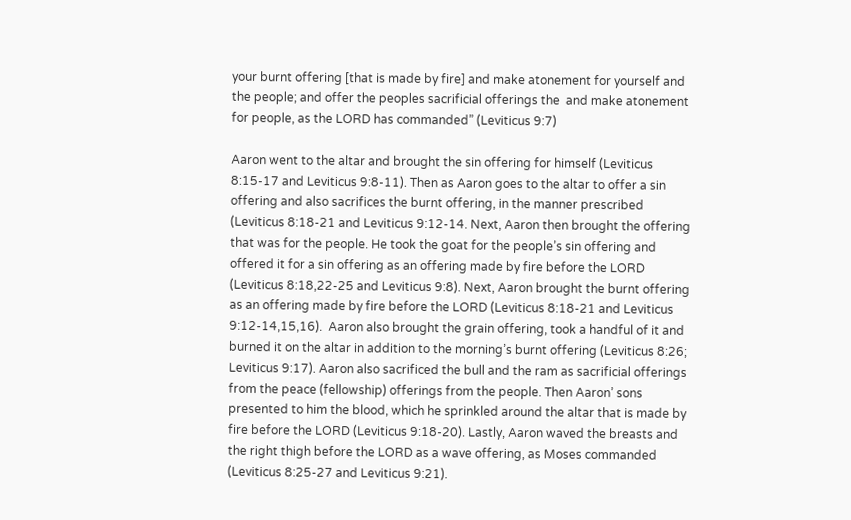your burnt offering [that is made by fire] and make atonement for yourself and the people; and offer the peoples sacrificial offerings the  and make atonement for people, as the LORD has commanded” (Leviticus 9:7)

Aaron went to the altar and brought the sin offering for himself (Leviticus 8:15-17 and Leviticus 9:8-11). Then as Aaron goes to the altar to offer a sin offering and also sacrifices the burnt offering, in the manner prescribed (Leviticus 8:18-21 and Leviticus 9:12-14. Next, Aaron then brought the offering that was for the people. He took the goat for the people’s sin offering and offered it for a sin offering as an offering made by fire before the LORD (Leviticus 8:18,22-25 and Leviticus 9:8). Next, Aaron brought the burnt offering as an offering made by fire before the LORD (Leviticus 8:18-21 and Leviticus 9:12-14,15,16).  Aaron also brought the grain offering, took a handful of it and burned it on the altar in addition to the morning’s burnt offering (Leviticus 8:26; Leviticus 9:17). Aaron also sacrificed the bull and the ram as sacrificial offerings from the peace (fellowship) offerings from the people. Then Aaron’ sons presented to him the blood, which he sprinkled around the altar that is made by fire before the LORD (Leviticus 9:18-20). Lastly, Aaron waved the breasts and the right thigh before the LORD as a wave offering, as Moses commanded (Leviticus 8:25-27 and Leviticus 9:21).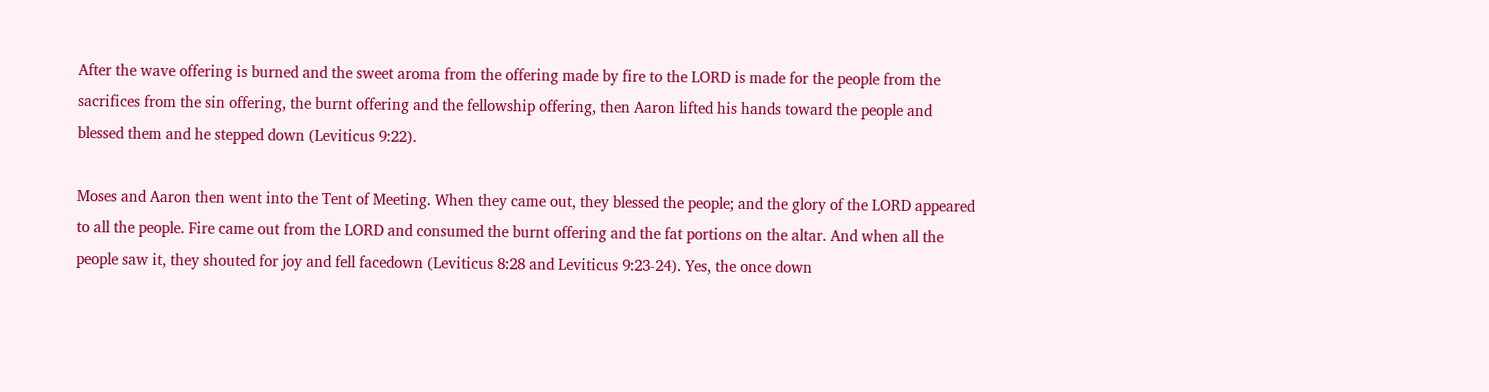After the wave offering is burned and the sweet aroma from the offering made by fire to the LORD is made for the people from the sacrifices from the sin offering, the burnt offering and the fellowship offering, then Aaron lifted his hands toward the people and blessed them and he stepped down (Leviticus 9:22).

Moses and Aaron then went into the Tent of Meeting. When they came out, they blessed the people; and the glory of the LORD appeared to all the people. Fire came out from the LORD and consumed the burnt offering and the fat portions on the altar. And when all the people saw it, they shouted for joy and fell facedown (Leviticus 8:28 and Leviticus 9:23-24). Yes, the once down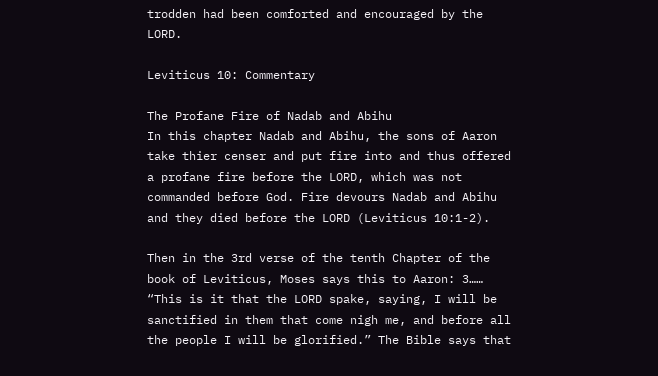trodden had been comforted and encouraged by the LORD.

Leviticus 10: Commentary

The Profane Fire of Nadab and Abihu
In this chapter Nadab and Abihu, the sons of Aaron take thier censer and put fire into and thus offered a profane fire before the LORD, which was not commanded before God. Fire devours Nadab and Abihu and they died before the LORD (Leviticus 10:1-2).

Then in the 3rd verse of the tenth Chapter of the book of Leviticus, Moses says this to Aaron: 3…… “This is it that the LORD spake, saying, I will be sanctified in them that come nigh me, and before all the people I will be glorified.” The Bible says that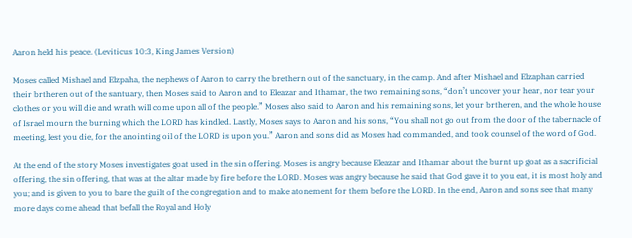Aaron held his peace. (Leviticus 10:3, King James Version)

Moses called Mishael and Elzpaha, the nephews of Aaron to carry the brethern out of the sanctuary, in the camp. And after Mishael and Elzaphan carried their brtheren out of the santuary, then Moses said to Aaron and to Eleazar and Ithamar, the two remaining sons, “don’t uncover your hear, nor tear your clothes or you will die and wrath will come upon all of the people.” Moses also said to Aaron and his remaining sons, let your brtheren, and the whole house of Israel mourn the burning which the LORD has kindled. Lastly, Moses says to Aaron and his sons, “You shall not go out from the door of the tabernacle of meeting, lest you die, for the anointing oil of the LORD is upon you.” Aaron and sons did as Moses had commanded, and took counsel of the word of God.

At the end of the story Moses investigates goat used in the sin offering. Moses is angry because Eleazar and Ithamar about the burnt up goat as a sacrificial offering, the sin offering, that was at the altar made by fire before the LORD. Moses was angry because he said that God gave it to you eat, it is most holy and you; and is given to you to bare the guilt of the congregation and to make atonement for them before the LORD. In the end, Aaron and sons see that many more days come ahead that befall the Royal and Holy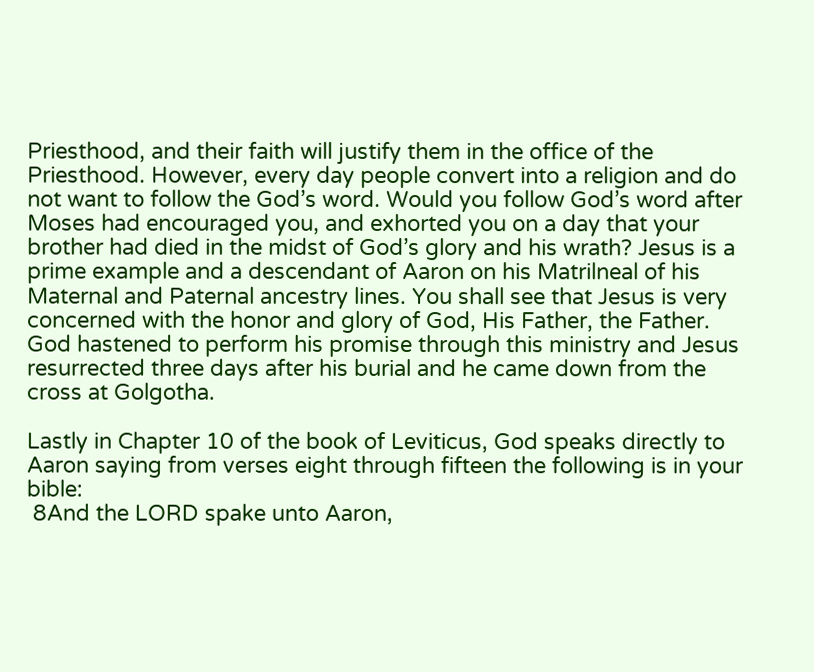Priesthood, and their faith will justify them in the office of the Priesthood. However, every day people convert into a religion and do not want to follow the God’s word. Would you follow God’s word after Moses had encouraged you, and exhorted you on a day that your brother had died in the midst of God’s glory and his wrath? Jesus is a prime example and a descendant of Aaron on his Matrilneal of his Maternal and Paternal ancestry lines. You shall see that Jesus is very concerned with the honor and glory of God, His Father, the Father. God hastened to perform his promise through this ministry and Jesus resurrected three days after his burial and he came down from the cross at Golgotha.

Lastly in Chapter 10 of the book of Leviticus, God speaks directly to Aaron saying from verses eight through fifteen the following is in your bible:
 8And the LORD spake unto Aaron,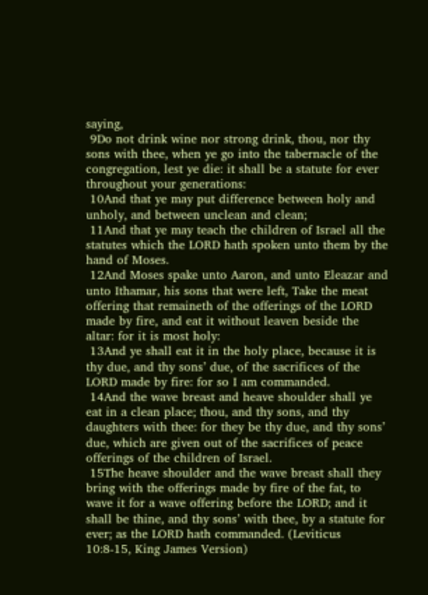saying,
 9Do not drink wine nor strong drink, thou, nor thy sons with thee, when ye go into the tabernacle of the congregation, lest ye die: it shall be a statute for ever throughout your generations:
 10And that ye may put difference between holy and unholy, and between unclean and clean;
 11And that ye may teach the children of Israel all the statutes which the LORD hath spoken unto them by the hand of Moses.
 12And Moses spake unto Aaron, and unto Eleazar and unto Ithamar, his sons that were left, Take the meat offering that remaineth of the offerings of the LORD made by fire, and eat it without leaven beside the altar: for it is most holy:
 13And ye shall eat it in the holy place, because it is thy due, and thy sons’ due, of the sacrifices of the LORD made by fire: for so I am commanded.
 14And the wave breast and heave shoulder shall ye eat in a clean place; thou, and thy sons, and thy daughters with thee: for they be thy due, and thy sons’ due, which are given out of the sacrifices of peace offerings of the children of Israel.
 15The heave shoulder and the wave breast shall they bring with the offerings made by fire of the fat, to wave it for a wave offering before the LORD; and it shall be thine, and thy sons’ with thee, by a statute for ever; as the LORD hath commanded. (Leviticus 10:8-15, King James Version)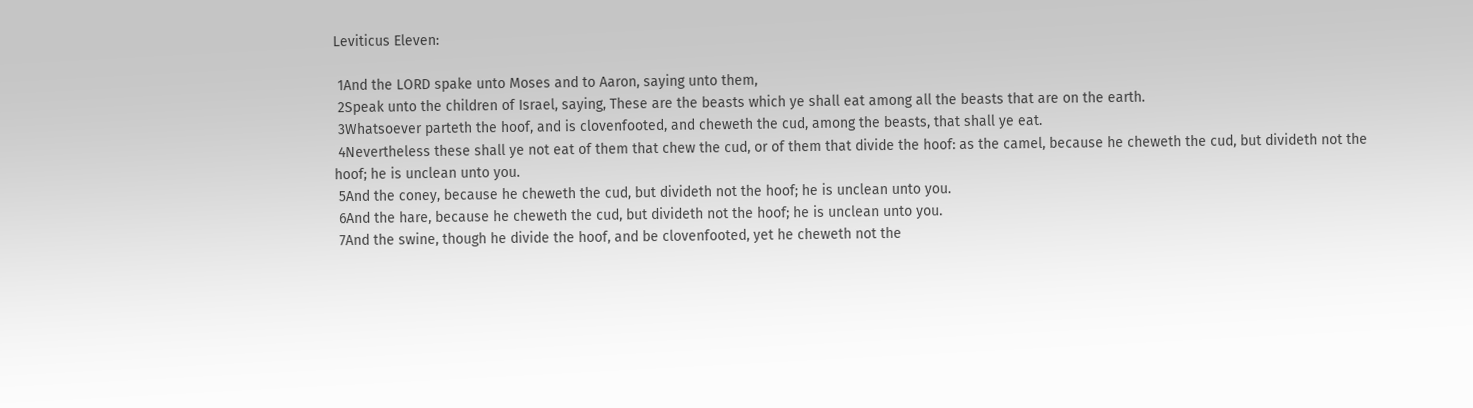Leviticus Eleven:

 1And the LORD spake unto Moses and to Aaron, saying unto them,
 2Speak unto the children of Israel, saying, These are the beasts which ye shall eat among all the beasts that are on the earth.
 3Whatsoever parteth the hoof, and is clovenfooted, and cheweth the cud, among the beasts, that shall ye eat.
 4Nevertheless these shall ye not eat of them that chew the cud, or of them that divide the hoof: as the camel, because he cheweth the cud, but divideth not the hoof; he is unclean unto you.
 5And the coney, because he cheweth the cud, but divideth not the hoof; he is unclean unto you.
 6And the hare, because he cheweth the cud, but divideth not the hoof; he is unclean unto you.
 7And the swine, though he divide the hoof, and be clovenfooted, yet he cheweth not the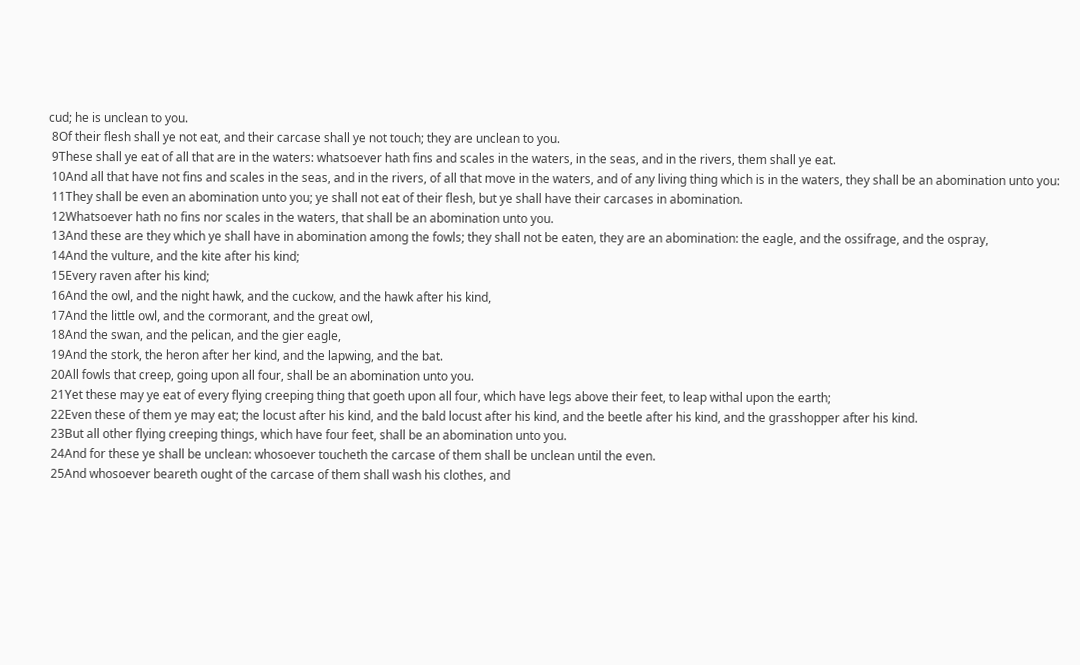cud; he is unclean to you.
 8Of their flesh shall ye not eat, and their carcase shall ye not touch; they are unclean to you.
 9These shall ye eat of all that are in the waters: whatsoever hath fins and scales in the waters, in the seas, and in the rivers, them shall ye eat.
 10And all that have not fins and scales in the seas, and in the rivers, of all that move in the waters, and of any living thing which is in the waters, they shall be an abomination unto you:
 11They shall be even an abomination unto you; ye shall not eat of their flesh, but ye shall have their carcases in abomination.
 12Whatsoever hath no fins nor scales in the waters, that shall be an abomination unto you.
 13And these are they which ye shall have in abomination among the fowls; they shall not be eaten, they are an abomination: the eagle, and the ossifrage, and the ospray,
 14And the vulture, and the kite after his kind;
 15Every raven after his kind;
 16And the owl, and the night hawk, and the cuckow, and the hawk after his kind,
 17And the little owl, and the cormorant, and the great owl,
 18And the swan, and the pelican, and the gier eagle,
 19And the stork, the heron after her kind, and the lapwing, and the bat.
 20All fowls that creep, going upon all four, shall be an abomination unto you.
 21Yet these may ye eat of every flying creeping thing that goeth upon all four, which have legs above their feet, to leap withal upon the earth;
 22Even these of them ye may eat; the locust after his kind, and the bald locust after his kind, and the beetle after his kind, and the grasshopper after his kind.
 23But all other flying creeping things, which have four feet, shall be an abomination unto you.
 24And for these ye shall be unclean: whosoever toucheth the carcase of them shall be unclean until the even.
 25And whosoever beareth ought of the carcase of them shall wash his clothes, and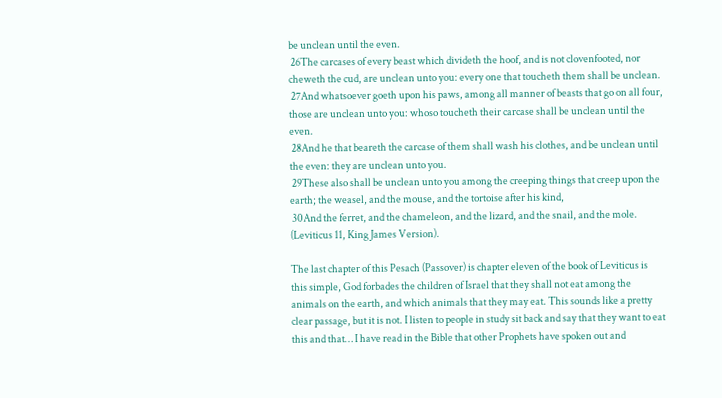be unclean until the even.
 26The carcases of every beast which divideth the hoof, and is not clovenfooted, nor cheweth the cud, are unclean unto you: every one that toucheth them shall be unclean.
 27And whatsoever goeth upon his paws, among all manner of beasts that go on all four, those are unclean unto you: whoso toucheth their carcase shall be unclean until the even.
 28And he that beareth the carcase of them shall wash his clothes, and be unclean until the even: they are unclean unto you.
 29These also shall be unclean unto you among the creeping things that creep upon the earth; the weasel, and the mouse, and the tortoise after his kind,
 30And the ferret, and the chameleon, and the lizard, and the snail, and the mole. (Leviticus 11, King James Version).

The last chapter of this Pesach (Passover) is chapter eleven of the book of Leviticus is this simple, God forbades the children of Israel that they shall not eat among the animals on the earth, and which animals that they may eat. This sounds like a pretty clear passage, but it is not. I listen to people in study sit back and say that they want to eat this and that… I have read in the Bible that other Prophets have spoken out and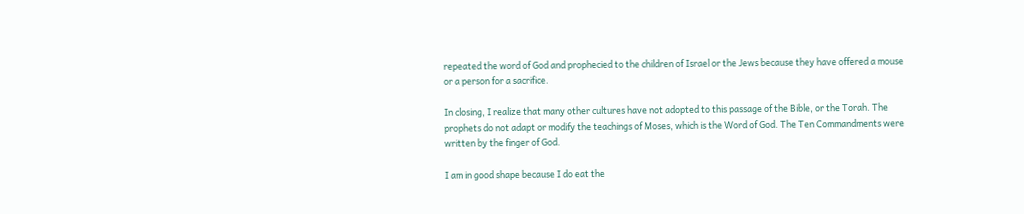repeated the word of God and prophecied to the children of Israel or the Jews because they have offered a mouse or a person for a sacrifice.

In closing, I realize that many other cultures have not adopted to this passage of the Bible, or the Torah. The prophets do not adapt or modify the teachings of Moses, which is the Word of God. The Ten Commandments were written by the finger of God.

I am in good shape because I do eat the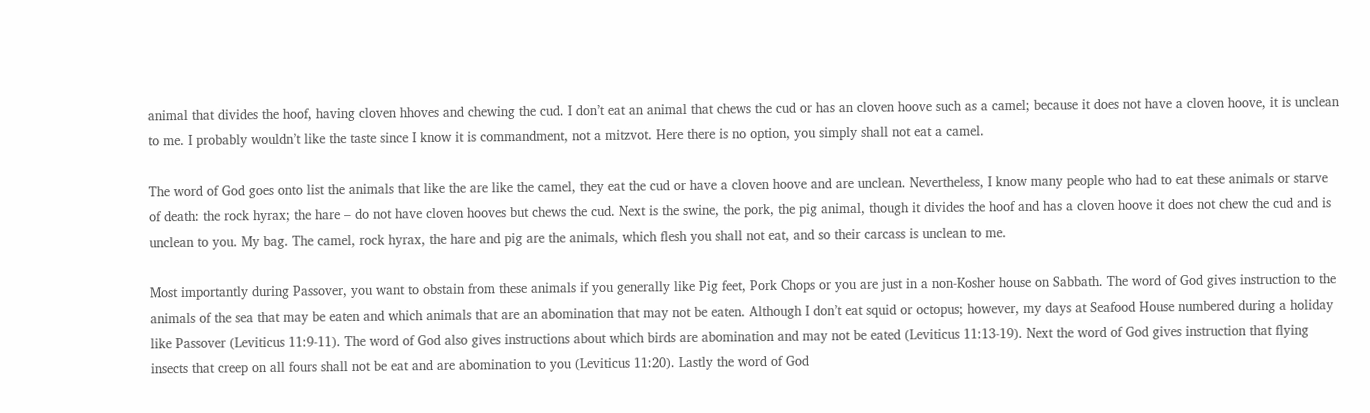animal that divides the hoof, having cloven hhoves and chewing the cud. I don’t eat an animal that chews the cud or has an cloven hoove such as a camel; because it does not have a cloven hoove, it is unclean to me. I probably wouldn’t like the taste since I know it is commandment, not a mitzvot. Here there is no option, you simply shall not eat a camel.

The word of God goes onto list the animals that like the are like the camel, they eat the cud or have a cloven hoove and are unclean. Nevertheless, I know many people who had to eat these animals or starve of death: the rock hyrax; the hare – do not have cloven hooves but chews the cud. Next is the swine, the pork, the pig animal, though it divides the hoof and has a cloven hoove it does not chew the cud and is unclean to you. My bag. The camel, rock hyrax, the hare and pig are the animals, which flesh you shall not eat, and so their carcass is unclean to me.

Most importantly during Passover, you want to obstain from these animals if you generally like Pig feet, Pork Chops or you are just in a non-Kosher house on Sabbath. The word of God gives instruction to the animals of the sea that may be eaten and which animals that are an abomination that may not be eaten. Although I don’t eat squid or octopus; however, my days at Seafood House numbered during a holiday like Passover (Leviticus 11:9-11). The word of God also gives instructions about which birds are abomination and may not be eated (Leviticus 11:13-19). Next the word of God gives instruction that flying insects that creep on all fours shall not be eat and are abomination to you (Leviticus 11:20). Lastly the word of God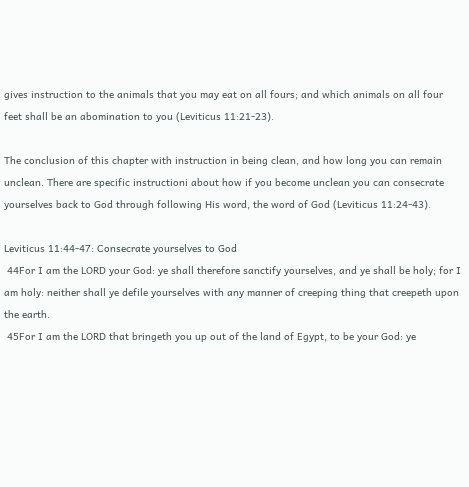gives instruction to the animals that you may eat on all fours; and which animals on all four feet shall be an abomination to you (Leviticus 11:21-23).

The conclusion of this chapter with instruction in being clean, and how long you can remain unclean. There are specific instructioni about how if you become unclean you can consecrate yourselves back to God through following His word, the word of God (Leviticus 11:24-43).

Leviticus 11:44-47: Consecrate yourselves to God
 44For I am the LORD your God: ye shall therefore sanctify yourselves, and ye shall be holy; for I am holy: neither shall ye defile yourselves with any manner of creeping thing that creepeth upon the earth.
 45For I am the LORD that bringeth you up out of the land of Egypt, to be your God: ye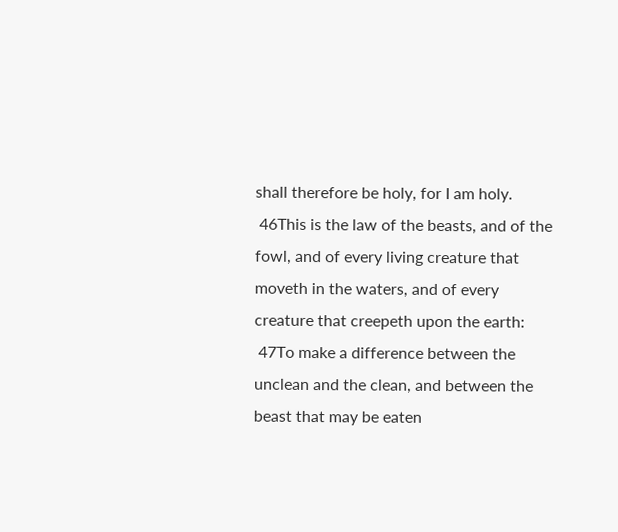shall therefore be holy, for I am holy.
 46This is the law of the beasts, and of the fowl, and of every living creature that moveth in the waters, and of every creature that creepeth upon the earth:
 47To make a difference between the unclean and the clean, and between the beast that may be eaten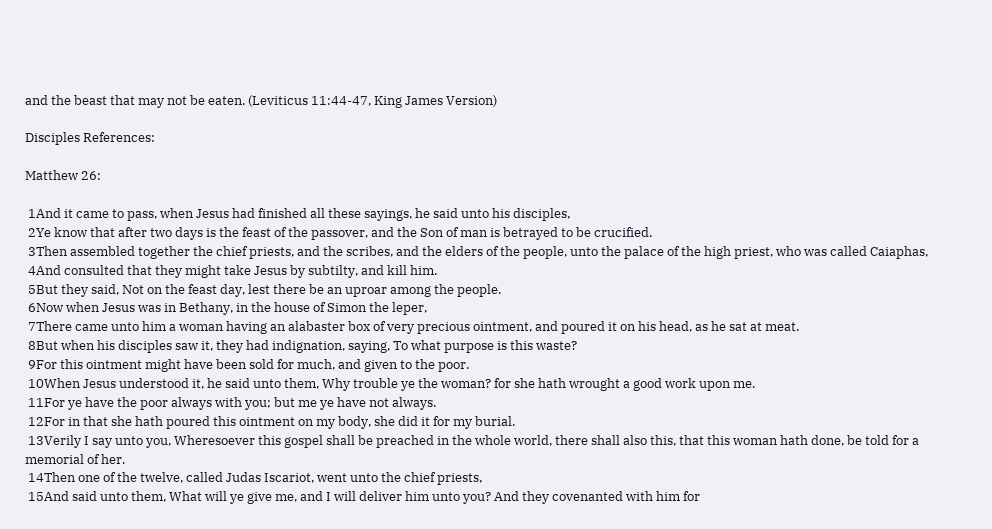and the beast that may not be eaten. (Leviticus 11:44-47, King James Version)

Disciples References:

Matthew 26:

 1And it came to pass, when Jesus had finished all these sayings, he said unto his disciples,
 2Ye know that after two days is the feast of the passover, and the Son of man is betrayed to be crucified.
 3Then assembled together the chief priests, and the scribes, and the elders of the people, unto the palace of the high priest, who was called Caiaphas,
 4And consulted that they might take Jesus by subtilty, and kill him.
 5But they said, Not on the feast day, lest there be an uproar among the people.
 6Now when Jesus was in Bethany, in the house of Simon the leper,
 7There came unto him a woman having an alabaster box of very precious ointment, and poured it on his head, as he sat at meat.
 8But when his disciples saw it, they had indignation, saying, To what purpose is this waste?
 9For this ointment might have been sold for much, and given to the poor.
 10When Jesus understood it, he said unto them, Why trouble ye the woman? for she hath wrought a good work upon me.
 11For ye have the poor always with you; but me ye have not always.
 12For in that she hath poured this ointment on my body, she did it for my burial.
 13Verily I say unto you, Wheresoever this gospel shall be preached in the whole world, there shall also this, that this woman hath done, be told for a memorial of her.
 14Then one of the twelve, called Judas Iscariot, went unto the chief priests,
 15And said unto them, What will ye give me, and I will deliver him unto you? And they covenanted with him for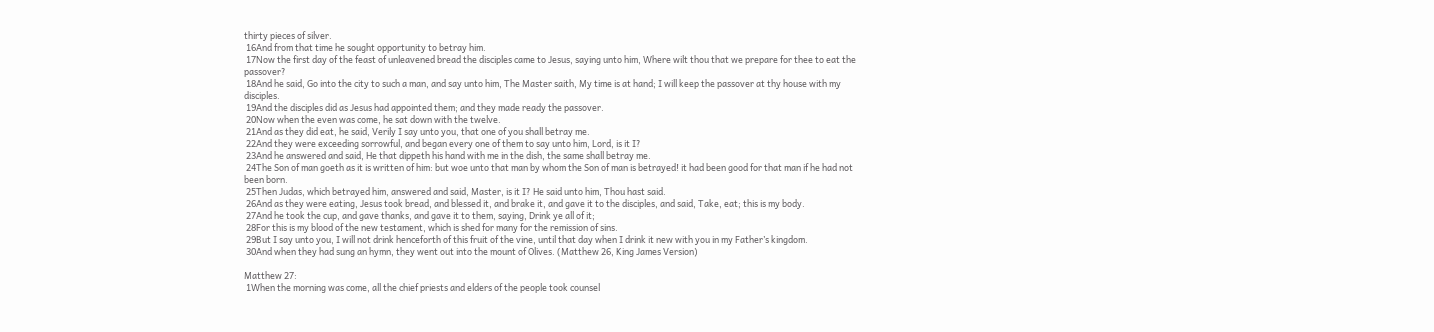thirty pieces of silver.
 16And from that time he sought opportunity to betray him.
 17Now the first day of the feast of unleavened bread the disciples came to Jesus, saying unto him, Where wilt thou that we prepare for thee to eat the passover?
 18And he said, Go into the city to such a man, and say unto him, The Master saith, My time is at hand; I will keep the passover at thy house with my disciples.
 19And the disciples did as Jesus had appointed them; and they made ready the passover.
 20Now when the even was come, he sat down with the twelve.
 21And as they did eat, he said, Verily I say unto you, that one of you shall betray me.
 22And they were exceeding sorrowful, and began every one of them to say unto him, Lord, is it I?
 23And he answered and said, He that dippeth his hand with me in the dish, the same shall betray me.
 24The Son of man goeth as it is written of him: but woe unto that man by whom the Son of man is betrayed! it had been good for that man if he had not been born.
 25Then Judas, which betrayed him, answered and said, Master, is it I? He said unto him, Thou hast said.
 26And as they were eating, Jesus took bread, and blessed it, and brake it, and gave it to the disciples, and said, Take, eat; this is my body.
 27And he took the cup, and gave thanks, and gave it to them, saying, Drink ye all of it;
 28For this is my blood of the new testament, which is shed for many for the remission of sins.
 29But I say unto you, I will not drink henceforth of this fruit of the vine, until that day when I drink it new with you in my Father’s kingdom.
 30And when they had sung an hymn, they went out into the mount of Olives. (Matthew 26, King James Version)

Matthew 27:
 1When the morning was come, all the chief priests and elders of the people took counsel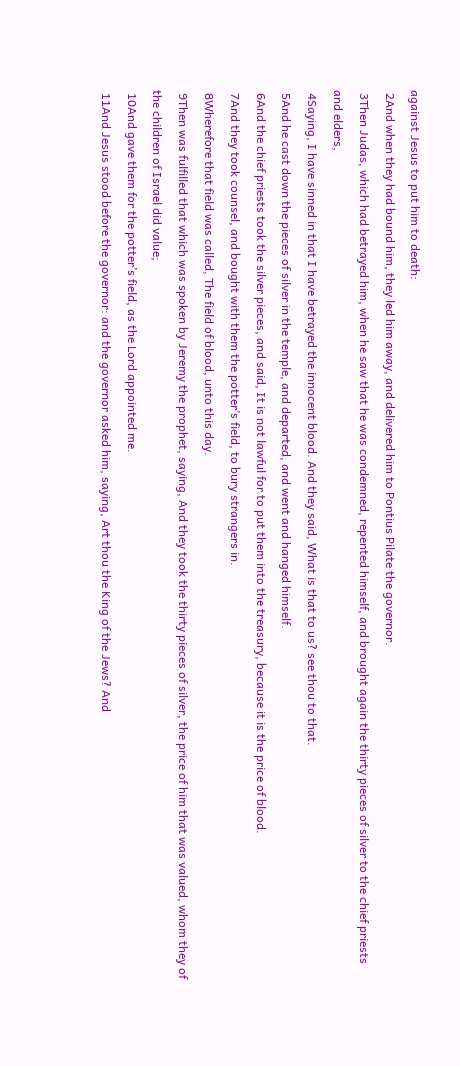against Jesus to put him to death:
 2And when they had bound him, they led him away, and delivered him to Pontius Pilate the governor.
 3Then Judas, which had betrayed him, when he saw that he was condemned, repented himself, and brought again the thirty pieces of silver to the chief priests and elders,
 4Saying, I have sinned in that I have betrayed the innocent blood. And they said, What is that to us? see thou to that.
 5And he cast down the pieces of silver in the temple, and departed, and went and hanged himself.
 6And the chief priests took the silver pieces, and said, It is not lawful for to put them into the treasury, because it is the price of blood.
 7And they took counsel, and bought with them the potter’s field, to bury strangers in.
 8Wherefore that field was called, The field of blood, unto this day.
 9Then was fulfilled that which was spoken by Jeremy the prophet, saying, And they took the thirty pieces of silver, the price of him that was valued, whom they of the children of Israel did value;
 10And gave them for the potter’s field, as the Lord appointed me.
 11And Jesus stood before the governor: and the governor asked him, saying, Art thou the King of the Jews? And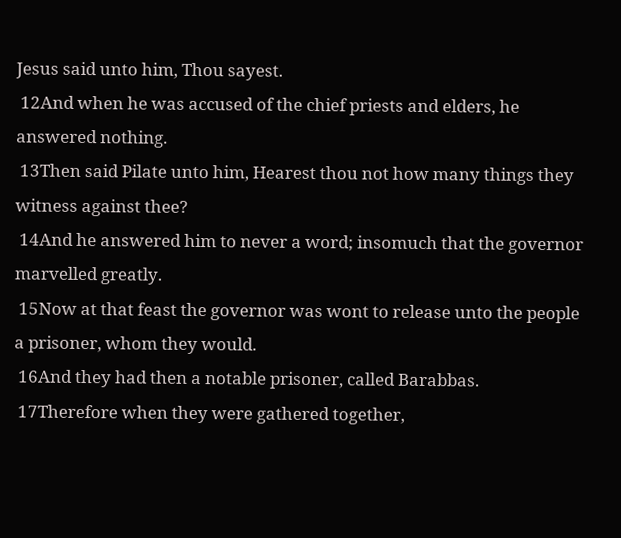Jesus said unto him, Thou sayest.
 12And when he was accused of the chief priests and elders, he answered nothing.
 13Then said Pilate unto him, Hearest thou not how many things they witness against thee?
 14And he answered him to never a word; insomuch that the governor marvelled greatly.
 15Now at that feast the governor was wont to release unto the people a prisoner, whom they would.
 16And they had then a notable prisoner, called Barabbas.
 17Therefore when they were gathered together,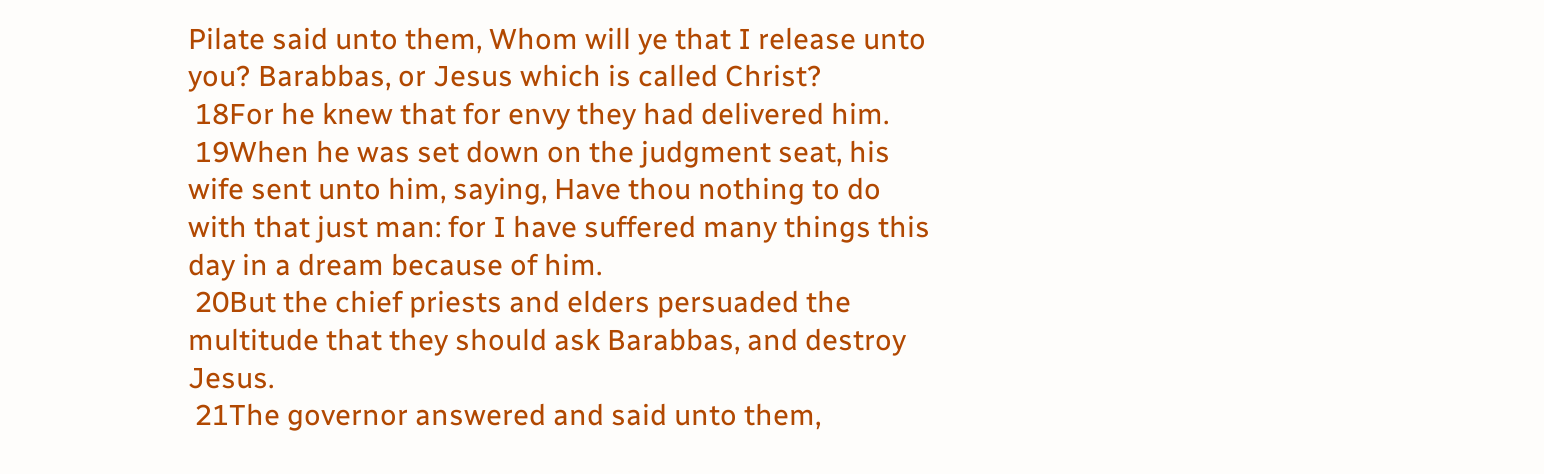Pilate said unto them, Whom will ye that I release unto you? Barabbas, or Jesus which is called Christ?
 18For he knew that for envy they had delivered him.
 19When he was set down on the judgment seat, his wife sent unto him, saying, Have thou nothing to do with that just man: for I have suffered many things this day in a dream because of him.
 20But the chief priests and elders persuaded the multitude that they should ask Barabbas, and destroy Jesus.
 21The governor answered and said unto them,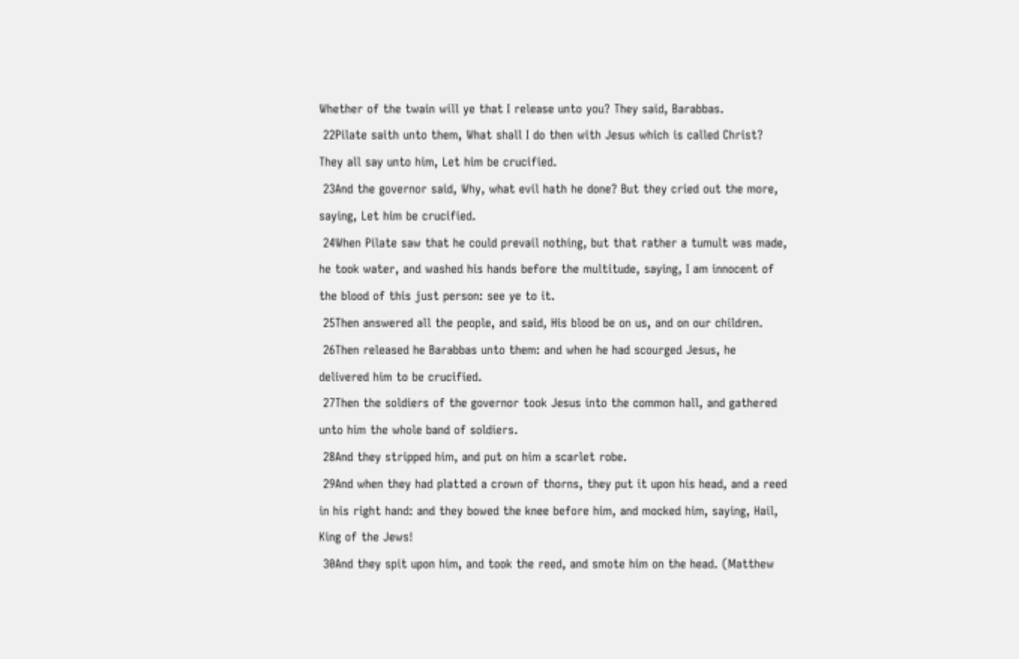Whether of the twain will ye that I release unto you? They said, Barabbas.
 22Pilate saith unto them, What shall I do then with Jesus which is called Christ? They all say unto him, Let him be crucified.
 23And the governor said, Why, what evil hath he done? But they cried out the more, saying, Let him be crucified.
 24When Pilate saw that he could prevail nothing, but that rather a tumult was made, he took water, and washed his hands before the multitude, saying, I am innocent of the blood of this just person: see ye to it.
 25Then answered all the people, and said, His blood be on us, and on our children.
 26Then released he Barabbas unto them: and when he had scourged Jesus, he delivered him to be crucified.
 27Then the soldiers of the governor took Jesus into the common hall, and gathered unto him the whole band of soldiers.
 28And they stripped him, and put on him a scarlet robe.
 29And when they had platted a crown of thorns, they put it upon his head, and a reed in his right hand: and they bowed the knee before him, and mocked him, saying, Hail, King of the Jews!
 30And they spit upon him, and took the reed, and smote him on the head. (Matthew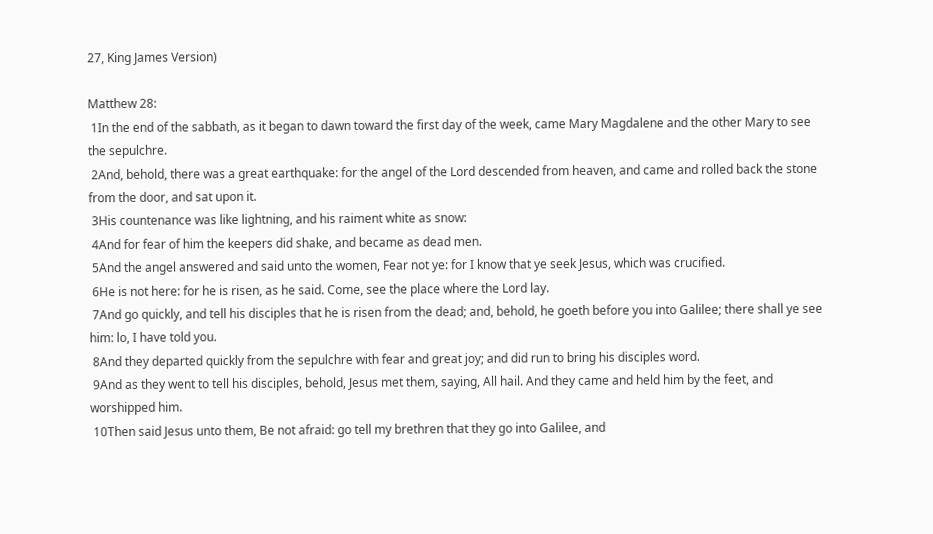27, King James Version)

Matthew 28:
 1In the end of the sabbath, as it began to dawn toward the first day of the week, came Mary Magdalene and the other Mary to see the sepulchre.
 2And, behold, there was a great earthquake: for the angel of the Lord descended from heaven, and came and rolled back the stone from the door, and sat upon it.
 3His countenance was like lightning, and his raiment white as snow:
 4And for fear of him the keepers did shake, and became as dead men.
 5And the angel answered and said unto the women, Fear not ye: for I know that ye seek Jesus, which was crucified.
 6He is not here: for he is risen, as he said. Come, see the place where the Lord lay.
 7And go quickly, and tell his disciples that he is risen from the dead; and, behold, he goeth before you into Galilee; there shall ye see him: lo, I have told you.
 8And they departed quickly from the sepulchre with fear and great joy; and did run to bring his disciples word.
 9And as they went to tell his disciples, behold, Jesus met them, saying, All hail. And they came and held him by the feet, and worshipped him.
 10Then said Jesus unto them, Be not afraid: go tell my brethren that they go into Galilee, and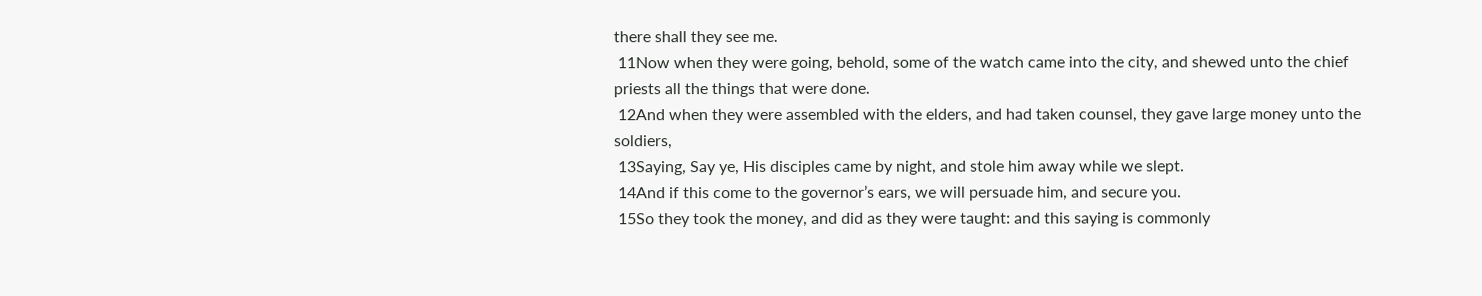there shall they see me.
 11Now when they were going, behold, some of the watch came into the city, and shewed unto the chief priests all the things that were done.
 12And when they were assembled with the elders, and had taken counsel, they gave large money unto the soldiers,
 13Saying, Say ye, His disciples came by night, and stole him away while we slept.
 14And if this come to the governor’s ears, we will persuade him, and secure you.
 15So they took the money, and did as they were taught: and this saying is commonly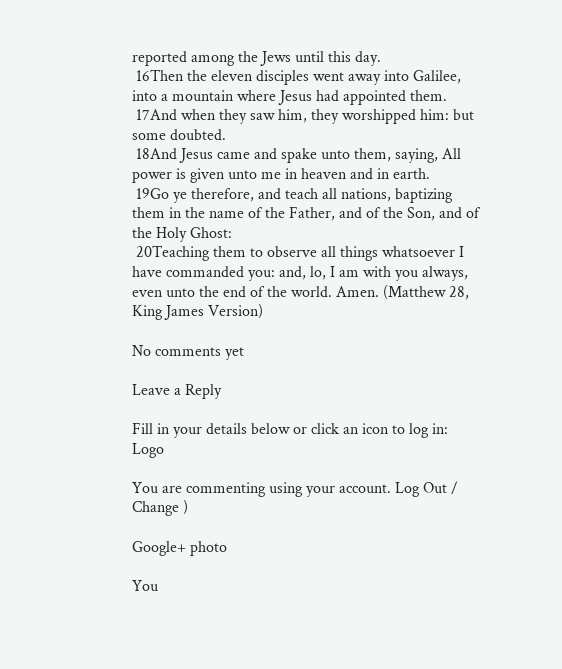reported among the Jews until this day.
 16Then the eleven disciples went away into Galilee, into a mountain where Jesus had appointed them.
 17And when they saw him, they worshipped him: but some doubted.
 18And Jesus came and spake unto them, saying, All power is given unto me in heaven and in earth.
 19Go ye therefore, and teach all nations, baptizing them in the name of the Father, and of the Son, and of the Holy Ghost:
 20Teaching them to observe all things whatsoever I have commanded you: and, lo, I am with you always, even unto the end of the world. Amen. (Matthew 28, King James Version)

No comments yet

Leave a Reply

Fill in your details below or click an icon to log in: Logo

You are commenting using your account. Log Out /  Change )

Google+ photo

You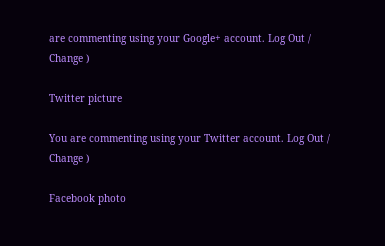are commenting using your Google+ account. Log Out /  Change )

Twitter picture

You are commenting using your Twitter account. Log Out /  Change )

Facebook photo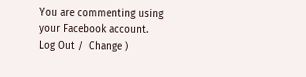You are commenting using your Facebook account. Log Out /  Change )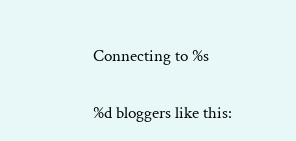Connecting to %s

%d bloggers like this: